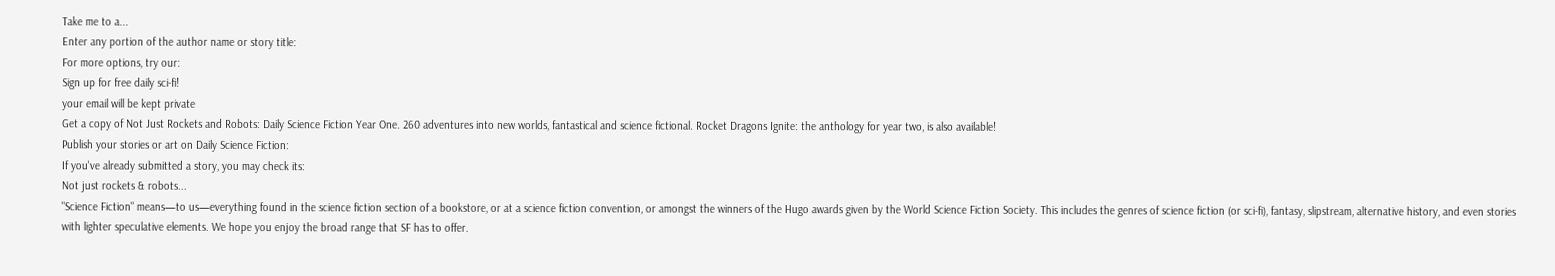Take me to a...
Enter any portion of the author name or story title:
For more options, try our:
Sign up for free daily sci-fi!
your email will be kept private
Get a copy of Not Just Rockets and Robots: Daily Science Fiction Year One. 260 adventures into new worlds, fantastical and science fictional. Rocket Dragons Ignite: the anthology for year two, is also available!
Publish your stories or art on Daily Science Fiction:
If you've already submitted a story, you may check its:
Not just rockets & robots...
"Science Fiction" means—to us—everything found in the science fiction section of a bookstore, or at a science fiction convention, or amongst the winners of the Hugo awards given by the World Science Fiction Society. This includes the genres of science fiction (or sci-fi), fantasy, slipstream, alternative history, and even stories with lighter speculative elements. We hope you enjoy the broad range that SF has to offer.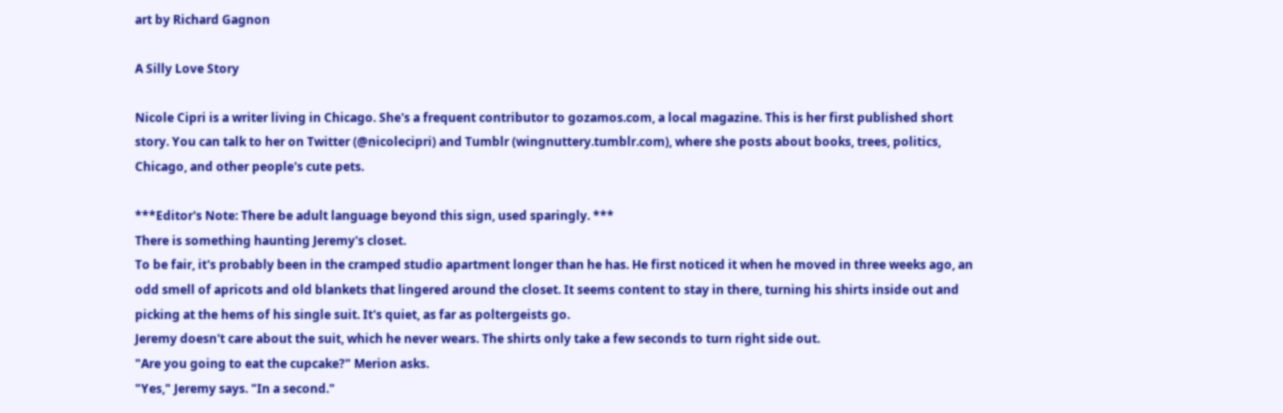art by Richard Gagnon

A Silly Love Story

Nicole Cipri is a writer living in Chicago. She's a frequent contributor to gozamos.com, a local magazine. This is her first published short story. You can talk to her on Twitter (@nicolecipri) and Tumblr (wingnuttery.tumblr.com), where she posts about books, trees, politics, Chicago, and other people's cute pets.

***Editor's Note: There be adult language beyond this sign, used sparingly. ***
There is something haunting Jeremy's closet.
To be fair, it's probably been in the cramped studio apartment longer than he has. He first noticed it when he moved in three weeks ago, an odd smell of apricots and old blankets that lingered around the closet. It seems content to stay in there, turning his shirts inside out and picking at the hems of his single suit. It's quiet, as far as poltergeists go.
Jeremy doesn't care about the suit, which he never wears. The shirts only take a few seconds to turn right side out.
"Are you going to eat the cupcake?" Merion asks.
"Yes," Jeremy says. "In a second."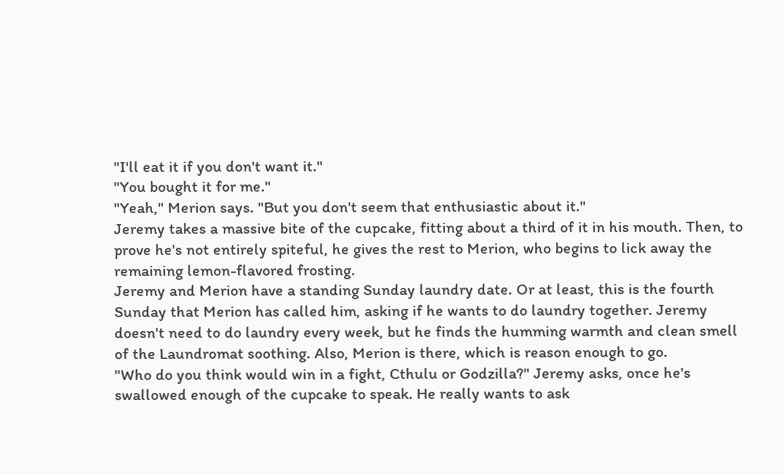"I'll eat it if you don't want it."
"You bought it for me."
"Yeah," Merion says. "But you don't seem that enthusiastic about it."
Jeremy takes a massive bite of the cupcake, fitting about a third of it in his mouth. Then, to prove he's not entirely spiteful, he gives the rest to Merion, who begins to lick away the remaining lemon-flavored frosting.
Jeremy and Merion have a standing Sunday laundry date. Or at least, this is the fourth Sunday that Merion has called him, asking if he wants to do laundry together. Jeremy doesn't need to do laundry every week, but he finds the humming warmth and clean smell of the Laundromat soothing. Also, Merion is there, which is reason enough to go.
"Who do you think would win in a fight, Cthulu or Godzilla?" Jeremy asks, once he's swallowed enough of the cupcake to speak. He really wants to ask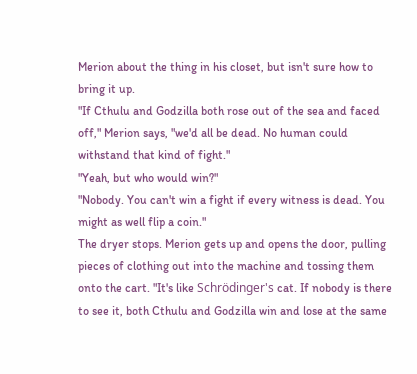Merion about the thing in his closet, but isn't sure how to bring it up.
"If Cthulu and Godzilla both rose out of the sea and faced off," Merion says, "we'd all be dead. No human could withstand that kind of fight."
"Yeah, but who would win?"
"Nobody. You can't win a fight if every witness is dead. You might as well flip a coin."
The dryer stops. Merion gets up and opens the door, pulling pieces of clothing out into the machine and tossing them onto the cart. "It's like Schrödinger's cat. If nobody is there to see it, both Cthulu and Godzilla win and lose at the same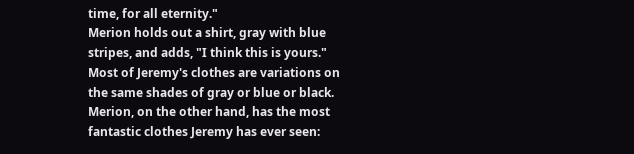time, for all eternity."
Merion holds out a shirt, gray with blue stripes, and adds, "I think this is yours."
Most of Jeremy's clothes are variations on the same shades of gray or blue or black. Merion, on the other hand, has the most fantastic clothes Jeremy has ever seen: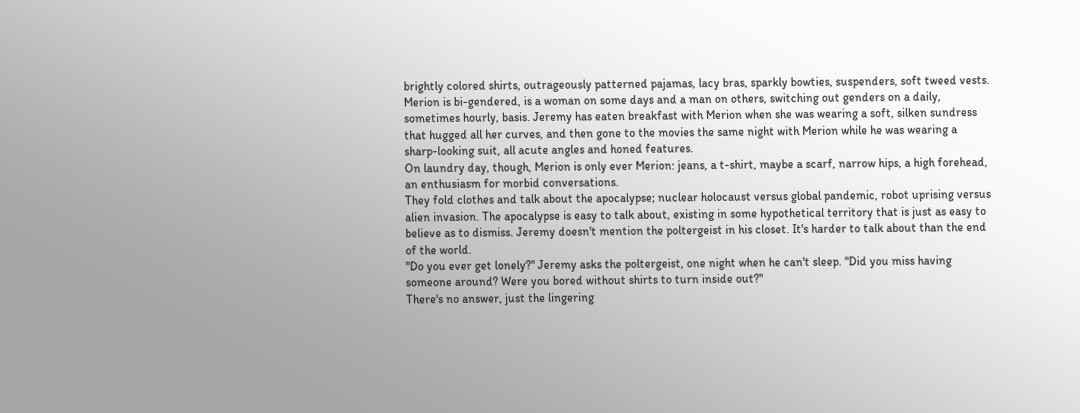brightly colored shirts, outrageously patterned pajamas, lacy bras, sparkly bowties, suspenders, soft tweed vests.
Merion is bi-gendered, is a woman on some days and a man on others, switching out genders on a daily, sometimes hourly, basis. Jeremy has eaten breakfast with Merion when she was wearing a soft, silken sundress that hugged all her curves, and then gone to the movies the same night with Merion while he was wearing a sharp-looking suit, all acute angles and honed features.
On laundry day, though, Merion is only ever Merion: jeans, a t-shirt, maybe a scarf, narrow hips, a high forehead, an enthusiasm for morbid conversations.
They fold clothes and talk about the apocalypse; nuclear holocaust versus global pandemic, robot uprising versus alien invasion. The apocalypse is easy to talk about, existing in some hypothetical territory that is just as easy to believe as to dismiss. Jeremy doesn't mention the poltergeist in his closet. It's harder to talk about than the end of the world.
"Do you ever get lonely?" Jeremy asks the poltergeist, one night when he can't sleep. "Did you miss having someone around? Were you bored without shirts to turn inside out?"
There's no answer, just the lingering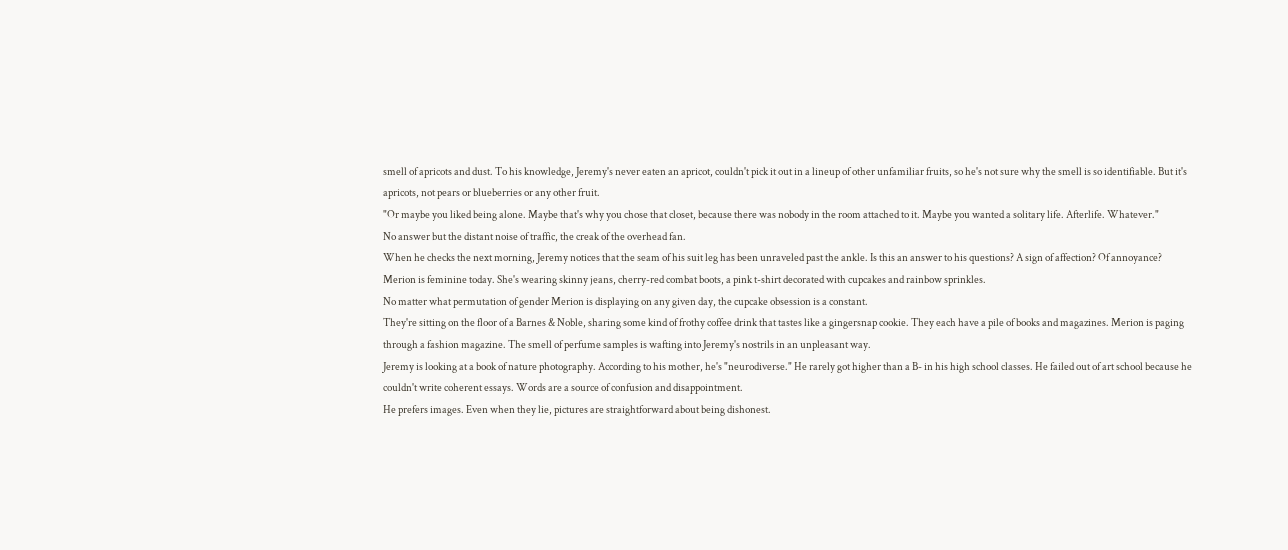smell of apricots and dust. To his knowledge, Jeremy's never eaten an apricot, couldn't pick it out in a lineup of other unfamiliar fruits, so he's not sure why the smell is so identifiable. But it's apricots, not pears or blueberries or any other fruit.
"Or maybe you liked being alone. Maybe that's why you chose that closet, because there was nobody in the room attached to it. Maybe you wanted a solitary life. Afterlife. Whatever."
No answer but the distant noise of traffic, the creak of the overhead fan.
When he checks the next morning, Jeremy notices that the seam of his suit leg has been unraveled past the ankle. Is this an answer to his questions? A sign of affection? Of annoyance?
Merion is feminine today. She's wearing skinny jeans, cherry-red combat boots, a pink t-shirt decorated with cupcakes and rainbow sprinkles.
No matter what permutation of gender Merion is displaying on any given day, the cupcake obsession is a constant.
They're sitting on the floor of a Barnes & Noble, sharing some kind of frothy coffee drink that tastes like a gingersnap cookie. They each have a pile of books and magazines. Merion is paging through a fashion magazine. The smell of perfume samples is wafting into Jeremy's nostrils in an unpleasant way.
Jeremy is looking at a book of nature photography. According to his mother, he's "neurodiverse." He rarely got higher than a B- in his high school classes. He failed out of art school because he couldn't write coherent essays. Words are a source of confusion and disappointment.
He prefers images. Even when they lie, pictures are straightforward about being dishonest.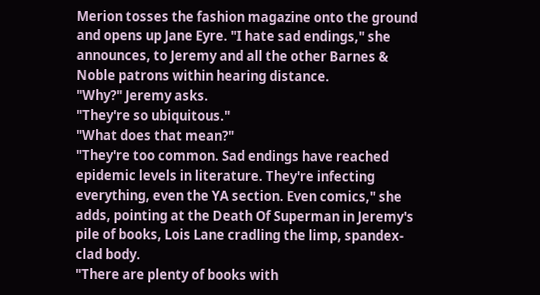Merion tosses the fashion magazine onto the ground and opens up Jane Eyre. "I hate sad endings," she announces, to Jeremy and all the other Barnes & Noble patrons within hearing distance.
"Why?" Jeremy asks.
"They're so ubiquitous."
"What does that mean?"
"They're too common. Sad endings have reached epidemic levels in literature. They're infecting everything, even the YA section. Even comics," she adds, pointing at the Death Of Superman in Jeremy's pile of books, Lois Lane cradling the limp, spandex-clad body.
"There are plenty of books with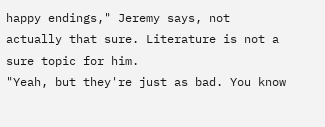happy endings," Jeremy says, not actually that sure. Literature is not a sure topic for him.
"Yeah, but they're just as bad. You know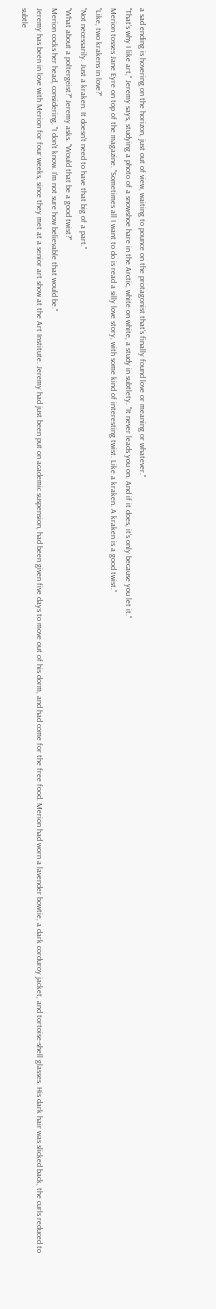a sad ending is hovering on the horizon, just out of view, waiting to pounce on the protagonist that's finally found love or meaning or whatever."
"That's why I like art," Jeremy says, studying a photo of a snowshoe hare in the Arctic, white on white, a study in subtlety. "It never leads you on. And if it does, it's only because you let it."
Merion tosses Jane Eyre on top of the magazine. "Sometimes all I want to do is read a silly love story, with some kind of interesting twist. Like a kraken. A kraken is a good twist."
"Like, two krakens in love?"
"Not necessarily. Just a kraken. It doesn't need to have that big of a part."
"What about a poltergeist?" Jeremy asks. "Would that be a good twist?"
Merion cocks her head, considering. "I don't know. I'm not sure how believable that would be."
Jeremy has been in love with Merion for four weeks, since they met at a senior art show at the Art Institute. Jeremy had just been put on academic suspension, had been given five days to move out of his dorm, and had come for the free food. Merion had worn a lavender bowtie, a dark corduroy jacket, and tortoise-shell glasses. His dark hair was slicked back, the curls reduced to subtle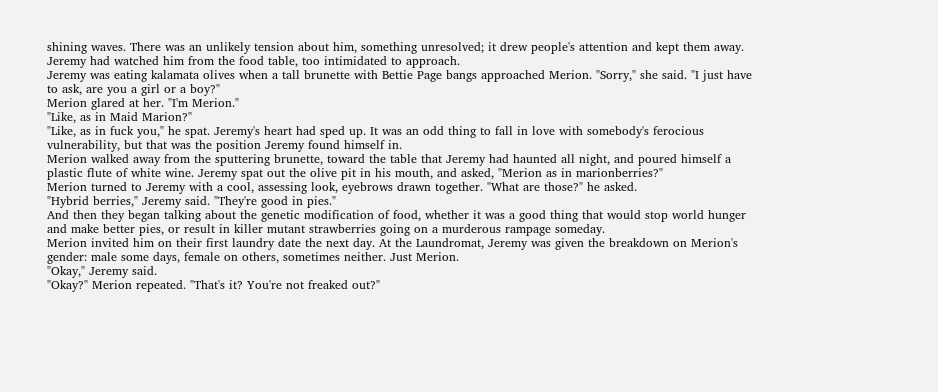shining waves. There was an unlikely tension about him, something unresolved; it drew people's attention and kept them away. Jeremy had watched him from the food table, too intimidated to approach.
Jeremy was eating kalamata olives when a tall brunette with Bettie Page bangs approached Merion. "Sorry," she said. "I just have to ask, are you a girl or a boy?"
Merion glared at her. "I'm Merion."
"Like, as in Maid Marion?"
"Like, as in fuck you," he spat. Jeremy's heart had sped up. It was an odd thing to fall in love with somebody's ferocious vulnerability, but that was the position Jeremy found himself in.
Merion walked away from the sputtering brunette, toward the table that Jeremy had haunted all night, and poured himself a plastic flute of white wine. Jeremy spat out the olive pit in his mouth, and asked, "Merion as in marionberries?"
Merion turned to Jeremy with a cool, assessing look, eyebrows drawn together. "What are those?" he asked.
"Hybrid berries," Jeremy said. "They're good in pies."
And then they began talking about the genetic modification of food, whether it was a good thing that would stop world hunger and make better pies, or result in killer mutant strawberries going on a murderous rampage someday.
Merion invited him on their first laundry date the next day. At the Laundromat, Jeremy was given the breakdown on Merion's gender: male some days, female on others, sometimes neither. Just Merion.
"Okay," Jeremy said.
"Okay?" Merion repeated. "That's it? You're not freaked out?"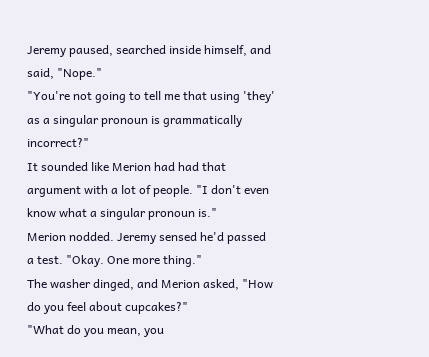Jeremy paused, searched inside himself, and said, "Nope."
"You're not going to tell me that using 'they' as a singular pronoun is grammatically incorrect?"
It sounded like Merion had had that argument with a lot of people. "I don't even know what a singular pronoun is."
Merion nodded. Jeremy sensed he'd passed a test. "Okay. One more thing."
The washer dinged, and Merion asked, "How do you feel about cupcakes?"
"What do you mean, you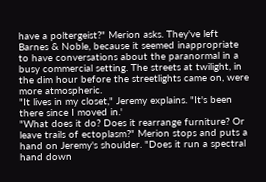have a poltergeist?" Merion asks. They've left Barnes & Noble, because it seemed inappropriate to have conversations about the paranormal in a busy commercial setting. The streets at twilight, in the dim hour before the streetlights came on, were more atmospheric.
"It lives in my closet," Jeremy explains. "It's been there since I moved in.'
"What does it do? Does it rearrange furniture? Or leave trails of ectoplasm?" Merion stops and puts a hand on Jeremy's shoulder. "Does it run a spectral hand down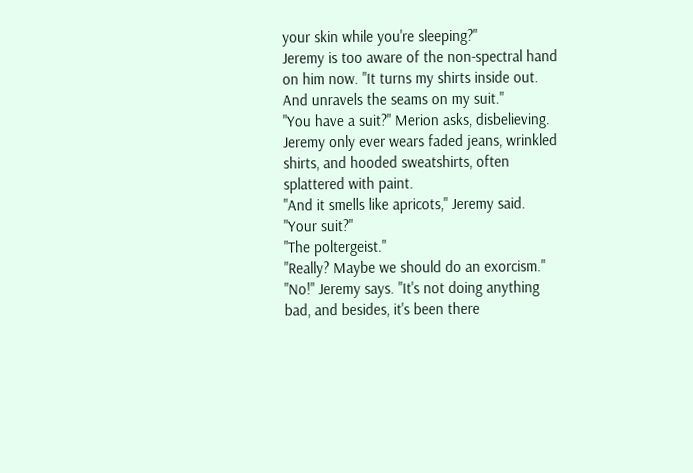your skin while you're sleeping?"
Jeremy is too aware of the non-spectral hand on him now. "It turns my shirts inside out. And unravels the seams on my suit."
"You have a suit?" Merion asks, disbelieving. Jeremy only ever wears faded jeans, wrinkled shirts, and hooded sweatshirts, often splattered with paint.
"And it smells like apricots," Jeremy said.
"Your suit?"
"The poltergeist."
"Really? Maybe we should do an exorcism."
"No!" Jeremy says. "It's not doing anything bad, and besides, it's been there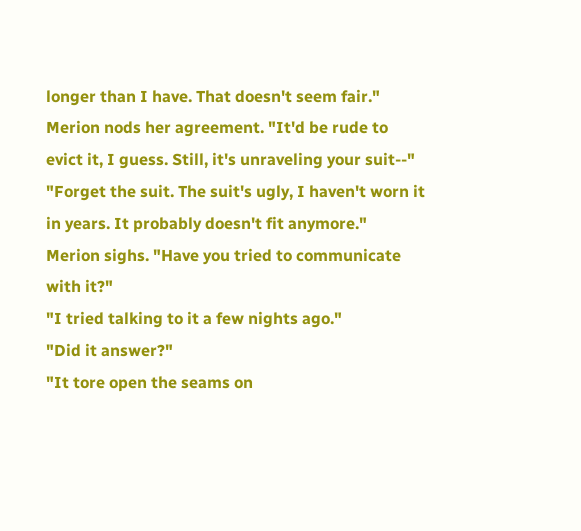longer than I have. That doesn't seem fair."
Merion nods her agreement. "It'd be rude to evict it, I guess. Still, it's unraveling your suit--"
"Forget the suit. The suit's ugly, I haven't worn it in years. It probably doesn't fit anymore."
Merion sighs. "Have you tried to communicate with it?"
"I tried talking to it a few nights ago."
"Did it answer?"
"It tore open the seams on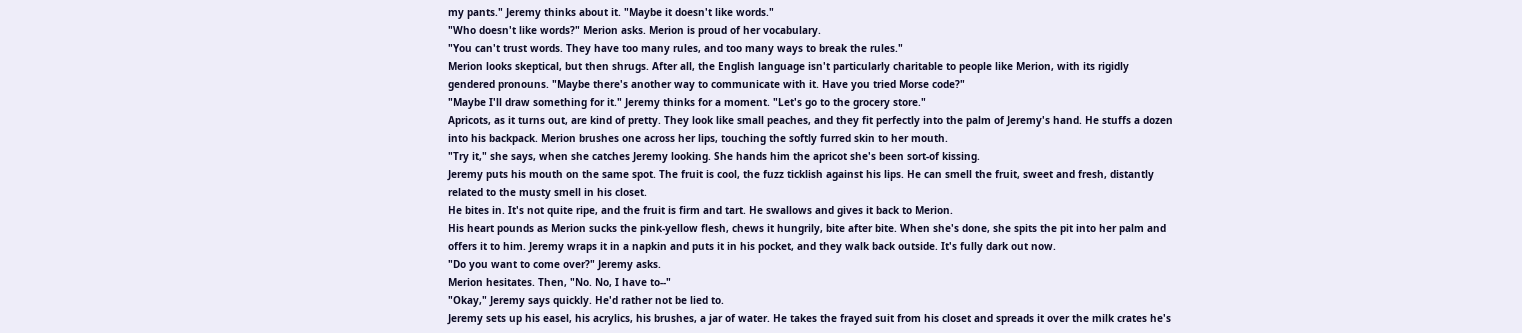my pants." Jeremy thinks about it. "Maybe it doesn't like words."
"Who doesn't like words?" Merion asks. Merion is proud of her vocabulary.
"You can't trust words. They have too many rules, and too many ways to break the rules."
Merion looks skeptical, but then shrugs. After all, the English language isn't particularly charitable to people like Merion, with its rigidly gendered pronouns. "Maybe there's another way to communicate with it. Have you tried Morse code?"
"Maybe I'll draw something for it." Jeremy thinks for a moment. "Let's go to the grocery store."
Apricots, as it turns out, are kind of pretty. They look like small peaches, and they fit perfectly into the palm of Jeremy's hand. He stuffs a dozen into his backpack. Merion brushes one across her lips, touching the softly furred skin to her mouth.
"Try it," she says, when she catches Jeremy looking. She hands him the apricot she's been sort-of kissing.
Jeremy puts his mouth on the same spot. The fruit is cool, the fuzz ticklish against his lips. He can smell the fruit, sweet and fresh, distantly related to the musty smell in his closet.
He bites in. It's not quite ripe, and the fruit is firm and tart. He swallows and gives it back to Merion.
His heart pounds as Merion sucks the pink-yellow flesh, chews it hungrily, bite after bite. When she's done, she spits the pit into her palm and offers it to him. Jeremy wraps it in a napkin and puts it in his pocket, and they walk back outside. It's fully dark out now.
"Do you want to come over?" Jeremy asks.
Merion hesitates. Then, "No. No, I have to--"
"Okay," Jeremy says quickly. He'd rather not be lied to.
Jeremy sets up his easel, his acrylics, his brushes, a jar of water. He takes the frayed suit from his closet and spreads it over the milk crates he's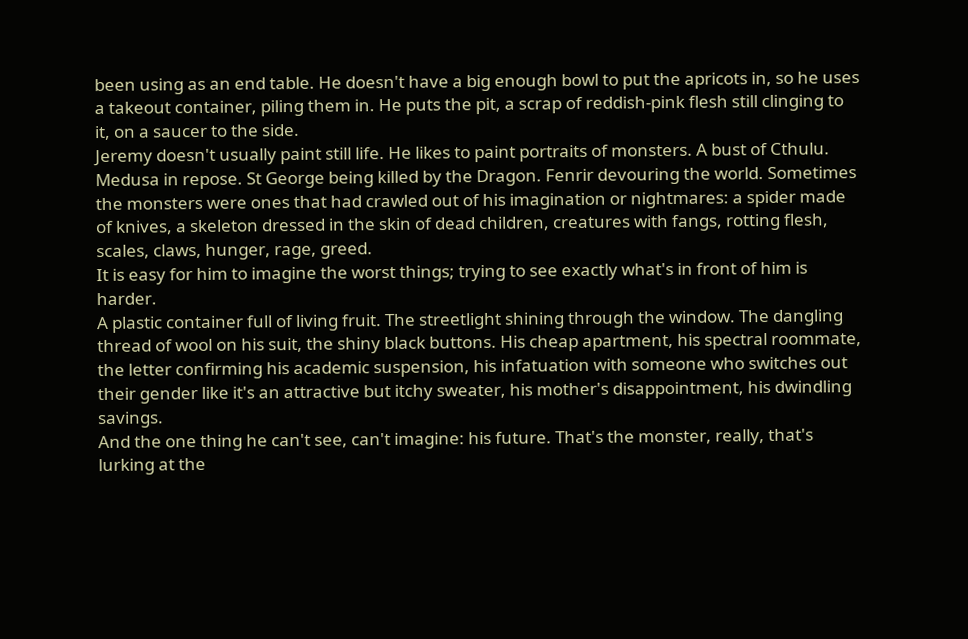been using as an end table. He doesn't have a big enough bowl to put the apricots in, so he uses a takeout container, piling them in. He puts the pit, a scrap of reddish-pink flesh still clinging to it, on a saucer to the side.
Jeremy doesn't usually paint still life. He likes to paint portraits of monsters. A bust of Cthulu. Medusa in repose. St George being killed by the Dragon. Fenrir devouring the world. Sometimes the monsters were ones that had crawled out of his imagination or nightmares: a spider made of knives, a skeleton dressed in the skin of dead children, creatures with fangs, rotting flesh, scales, claws, hunger, rage, greed.
It is easy for him to imagine the worst things; trying to see exactly what's in front of him is harder.
A plastic container full of living fruit. The streetlight shining through the window. The dangling thread of wool on his suit, the shiny black buttons. His cheap apartment, his spectral roommate, the letter confirming his academic suspension, his infatuation with someone who switches out their gender like it's an attractive but itchy sweater, his mother's disappointment, his dwindling savings.
And the one thing he can't see, can't imagine: his future. That's the monster, really, that's lurking at the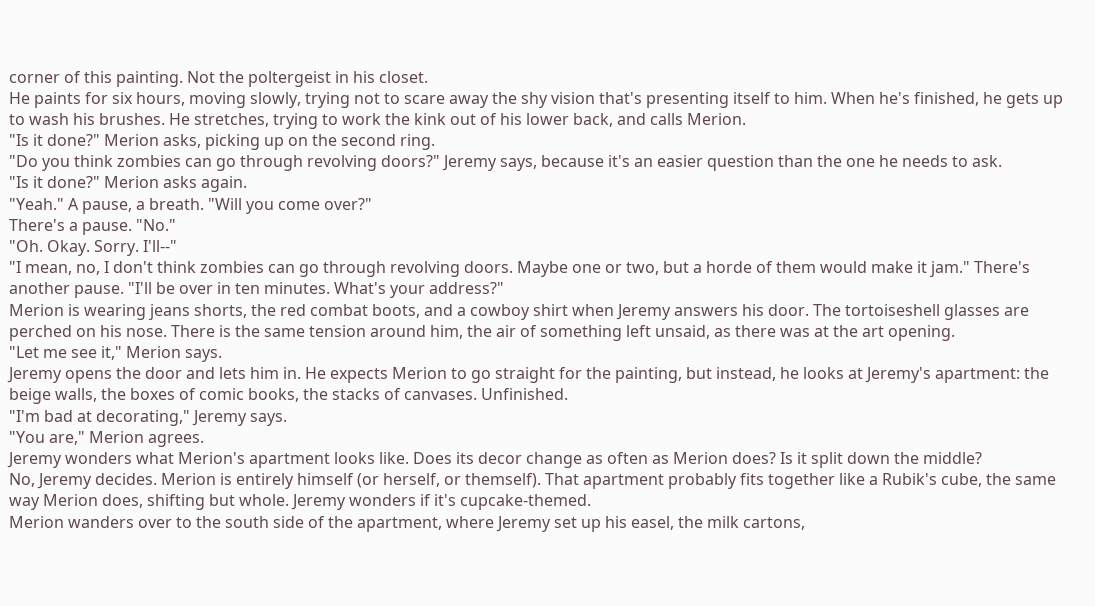corner of this painting. Not the poltergeist in his closet.
He paints for six hours, moving slowly, trying not to scare away the shy vision that's presenting itself to him. When he's finished, he gets up to wash his brushes. He stretches, trying to work the kink out of his lower back, and calls Merion.
"Is it done?" Merion asks, picking up on the second ring.
"Do you think zombies can go through revolving doors?" Jeremy says, because it's an easier question than the one he needs to ask.
"Is it done?" Merion asks again.
"Yeah." A pause, a breath. "Will you come over?"
There's a pause. "No."
"Oh. Okay. Sorry. I'll--"
"I mean, no, I don't think zombies can go through revolving doors. Maybe one or two, but a horde of them would make it jam." There's another pause. "I'll be over in ten minutes. What's your address?"
Merion is wearing jeans shorts, the red combat boots, and a cowboy shirt when Jeremy answers his door. The tortoiseshell glasses are perched on his nose. There is the same tension around him, the air of something left unsaid, as there was at the art opening.
"Let me see it," Merion says.
Jeremy opens the door and lets him in. He expects Merion to go straight for the painting, but instead, he looks at Jeremy's apartment: the beige walls, the boxes of comic books, the stacks of canvases. Unfinished.
"I'm bad at decorating," Jeremy says.
"You are," Merion agrees.
Jeremy wonders what Merion's apartment looks like. Does its decor change as often as Merion does? Is it split down the middle?
No, Jeremy decides. Merion is entirely himself (or herself, or themself). That apartment probably fits together like a Rubik's cube, the same way Merion does, shifting but whole. Jeremy wonders if it's cupcake-themed.
Merion wanders over to the south side of the apartment, where Jeremy set up his easel, the milk cartons,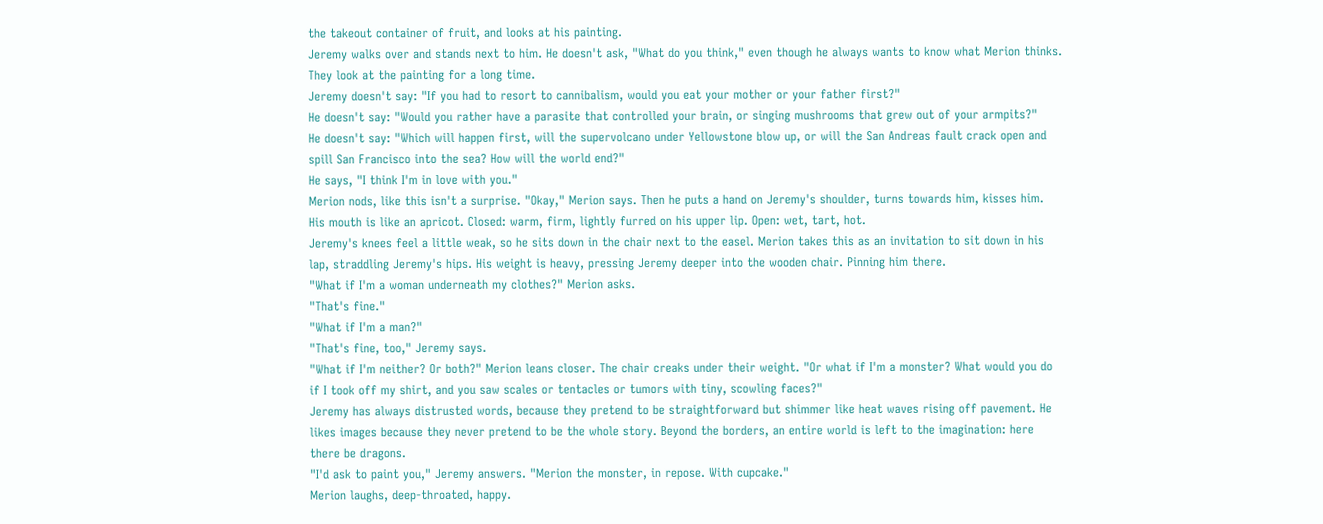the takeout container of fruit, and looks at his painting.
Jeremy walks over and stands next to him. He doesn't ask, "What do you think," even though he always wants to know what Merion thinks.
They look at the painting for a long time.
Jeremy doesn't say: "If you had to resort to cannibalism, would you eat your mother or your father first?"
He doesn't say: "Would you rather have a parasite that controlled your brain, or singing mushrooms that grew out of your armpits?"
He doesn't say: "Which will happen first, will the supervolcano under Yellowstone blow up, or will the San Andreas fault crack open and spill San Francisco into the sea? How will the world end?"
He says, "I think I'm in love with you."
Merion nods, like this isn't a surprise. "Okay," Merion says. Then he puts a hand on Jeremy's shoulder, turns towards him, kisses him.
His mouth is like an apricot. Closed: warm, firm, lightly furred on his upper lip. Open: wet, tart, hot.
Jeremy's knees feel a little weak, so he sits down in the chair next to the easel. Merion takes this as an invitation to sit down in his lap, straddling Jeremy's hips. His weight is heavy, pressing Jeremy deeper into the wooden chair. Pinning him there.
"What if I'm a woman underneath my clothes?" Merion asks.
"That's fine."
"What if I'm a man?"
"That's fine, too," Jeremy says.
"What if I'm neither? Or both?" Merion leans closer. The chair creaks under their weight. "Or what if I'm a monster? What would you do if I took off my shirt, and you saw scales or tentacles or tumors with tiny, scowling faces?"
Jeremy has always distrusted words, because they pretend to be straightforward but shimmer like heat waves rising off pavement. He likes images because they never pretend to be the whole story. Beyond the borders, an entire world is left to the imagination: here there be dragons.
"I'd ask to paint you," Jeremy answers. "Merion the monster, in repose. With cupcake."
Merion laughs, deep-throated, happy.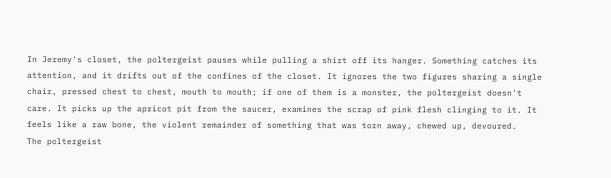In Jeremy's closet, the poltergeist pauses while pulling a shirt off its hanger. Something catches its attention, and it drifts out of the confines of the closet. It ignores the two figures sharing a single chair, pressed chest to chest, mouth to mouth; if one of them is a monster, the poltergeist doesn't care. It picks up the apricot pit from the saucer, examines the scrap of pink flesh clinging to it. It feels like a raw bone, the violent remainder of something that was torn away, chewed up, devoured.
The poltergeist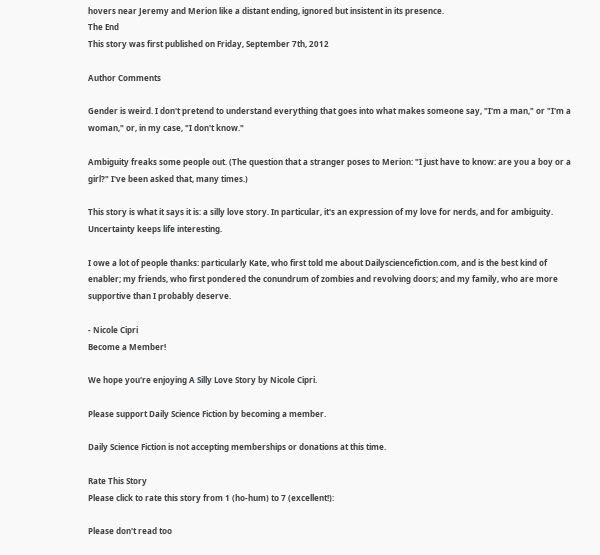hovers near Jeremy and Merion like a distant ending, ignored but insistent in its presence.
The End
This story was first published on Friday, September 7th, 2012

Author Comments

Gender is weird. I don't pretend to understand everything that goes into what makes someone say, "I'm a man," or "I'm a woman," or, in my case, "I don't know."

Ambiguity freaks some people out. (The question that a stranger poses to Merion: "I just have to know: are you a boy or a girl?" I've been asked that, many times.)

This story is what it says it is: a silly love story. In particular, it's an expression of my love for nerds, and for ambiguity. Uncertainty keeps life interesting.

I owe a lot of people thanks: particularly Kate, who first told me about Dailysciencefiction.com, and is the best kind of enabler; my friends, who first pondered the conundrum of zombies and revolving doors; and my family, who are more supportive than I probably deserve.

- Nicole Cipri
Become a Member!

We hope you're enjoying A Silly Love Story by Nicole Cipri.

Please support Daily Science Fiction by becoming a member.

Daily Science Fiction is not accepting memberships or donations at this time.

Rate This Story
Please click to rate this story from 1 (ho-hum) to 7 (excellent!):

Please don't read too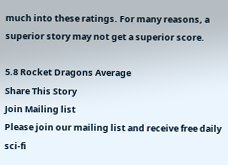much into these ratings. For many reasons, a superior story may not get a superior score.

5.8 Rocket Dragons Average
Share This Story
Join Mailing list
Please join our mailing list and receive free daily sci-fi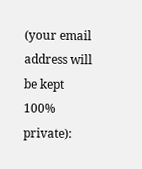(your email address will be kept 100% private):